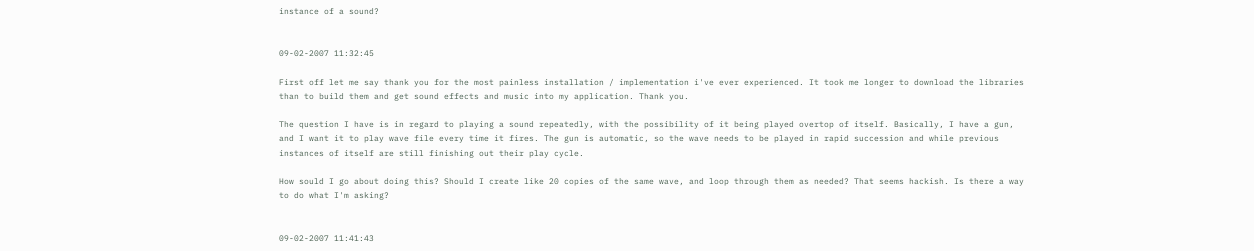instance of a sound?


09-02-2007 11:32:45

First off let me say thank you for the most painless installation / implementation i've ever experienced. It took me longer to download the libraries than to build them and get sound effects and music into my application. Thank you.

The question I have is in regard to playing a sound repeatedly, with the possibility of it being played overtop of itself. Basically, I have a gun, and I want it to play wave file every time it fires. The gun is automatic, so the wave needs to be played in rapid succession and while previous instances of itself are still finishing out their play cycle.

How sould I go about doing this? Should I create like 20 copies of the same wave, and loop through them as needed? That seems hackish. Is there a way to do what I'm asking?


09-02-2007 11:41:43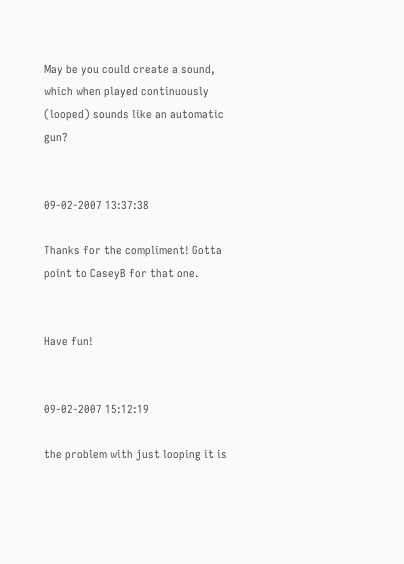May be you could create a sound, which when played continuously
(looped) sounds like an automatic gun?


09-02-2007 13:37:38

Thanks for the compliment! Gotta point to CaseyB for that one.


Have fun!


09-02-2007 15:12:19

the problem with just looping it is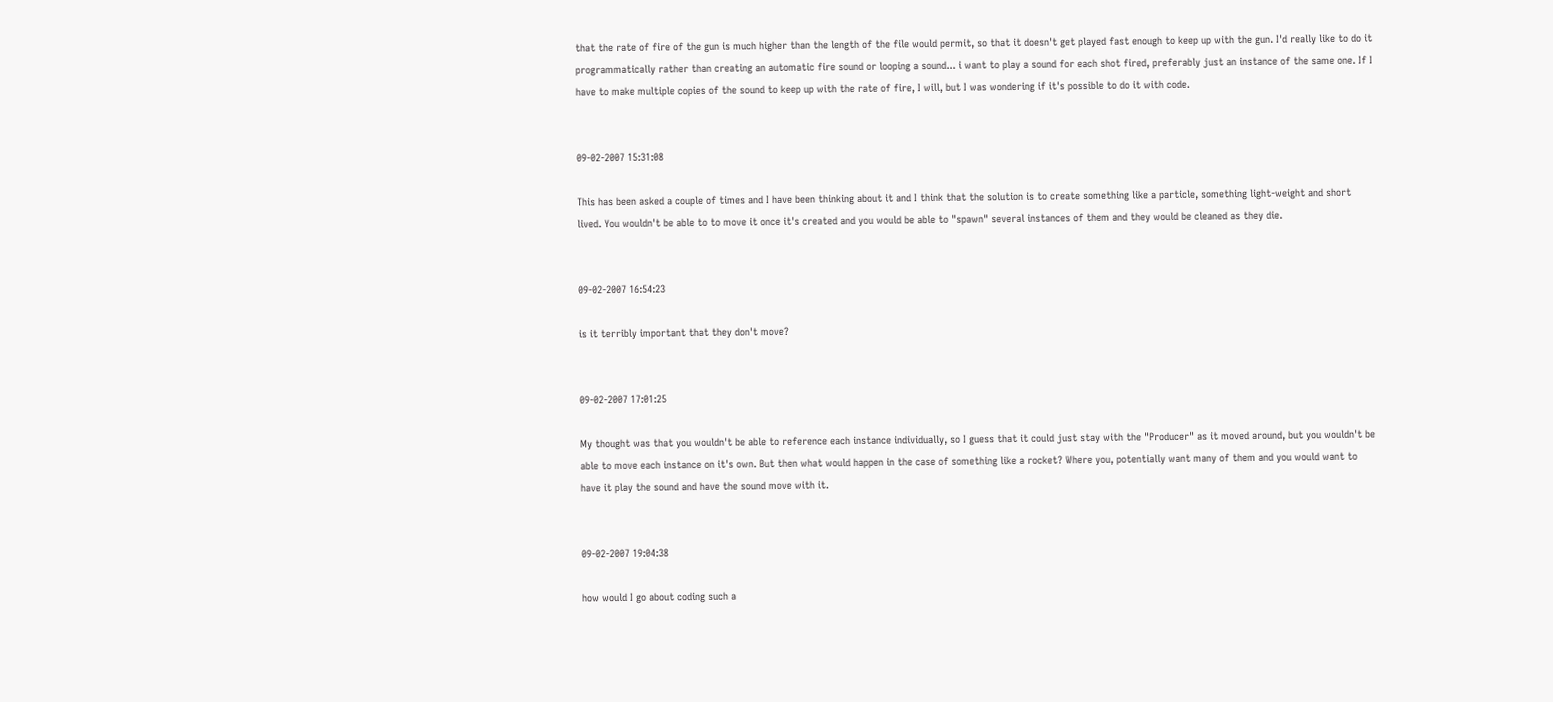that the rate of fire of the gun is much higher than the length of the file would permit, so that it doesn't get played fast enough to keep up with the gun. I'd really like to do it programmatically rather than creating an automatic fire sound or looping a sound... i want to play a sound for each shot fired, preferably just an instance of the same one. If I have to make multiple copies of the sound to keep up with the rate of fire, I will, but I was wondering if it's possible to do it with code.


09-02-2007 15:31:08

This has been asked a couple of times and I have been thinking about it and I think that the solution is to create something like a particle, something light-weight and short lived. You wouldn't be able to to move it once it's created and you would be able to "spawn" several instances of them and they would be cleaned as they die.


09-02-2007 16:54:23

is it terribly important that they don't move?


09-02-2007 17:01:25

My thought was that you wouldn't be able to reference each instance individually, so I guess that it could just stay with the "Producer" as it moved around, but you wouldn't be able to move each instance on it's own. But then what would happen in the case of something like a rocket? Where you, potentially want many of them and you would want to have it play the sound and have the sound move with it.


09-02-2007 19:04:38

how would I go about coding such a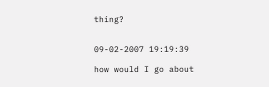thing?


09-02-2007 19:19:39

how would I go about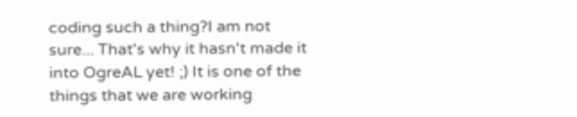coding such a thing?I am not sure... That's why it hasn't made it into OgreAL yet! ;) It is one of the things that we are working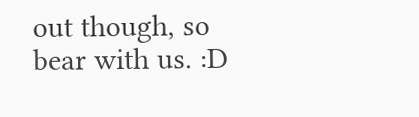out though, so bear with us. :D